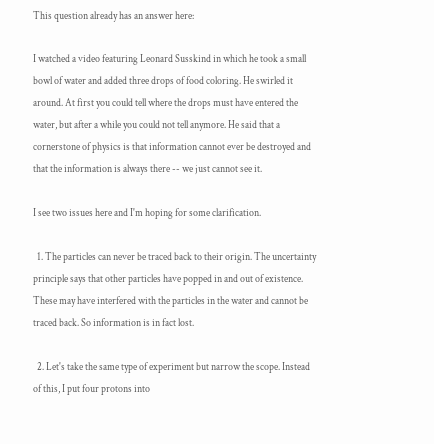This question already has an answer here:

I watched a video featuring Leonard Susskind in which he took a small bowl of water and added three drops of food coloring. He swirled it around. At first you could tell where the drops must have entered the water, but after a while you could not tell anymore. He said that a cornerstone of physics is that information cannot ever be destroyed and that the information is always there -- we just cannot see it.

I see two issues here and I'm hoping for some clarification.

  1. The particles can never be traced back to their origin. The uncertainty principle says that other particles have popped in and out of existence. These may have interfered with the particles in the water and cannot be traced back. So information is in fact lost.

  2. Let's take the same type of experiment but narrow the scope. Instead of this, I put four protons into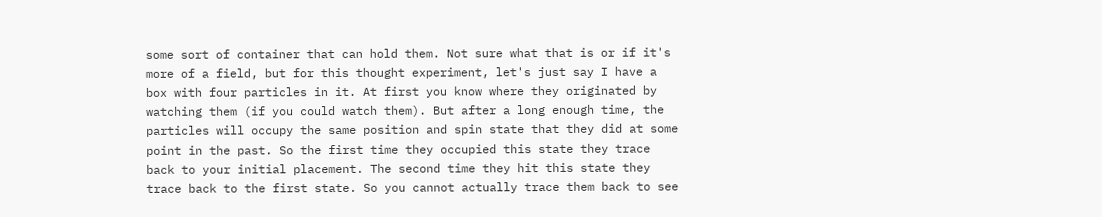some sort of container that can hold them. Not sure what that is or if it's more of a field, but for this thought experiment, let's just say I have a box with four particles in it. At first you know where they originated by watching them (if you could watch them). But after a long enough time, the particles will occupy the same position and spin state that they did at some point in the past. So the first time they occupied this state they trace back to your initial placement. The second time they hit this state they trace back to the first state. So you cannot actually trace them back to see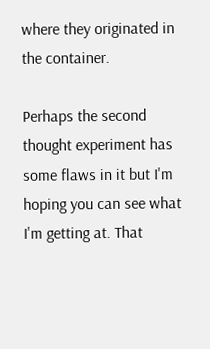where they originated in the container.

Perhaps the second thought experiment has some flaws in it but I'm hoping you can see what I'm getting at. That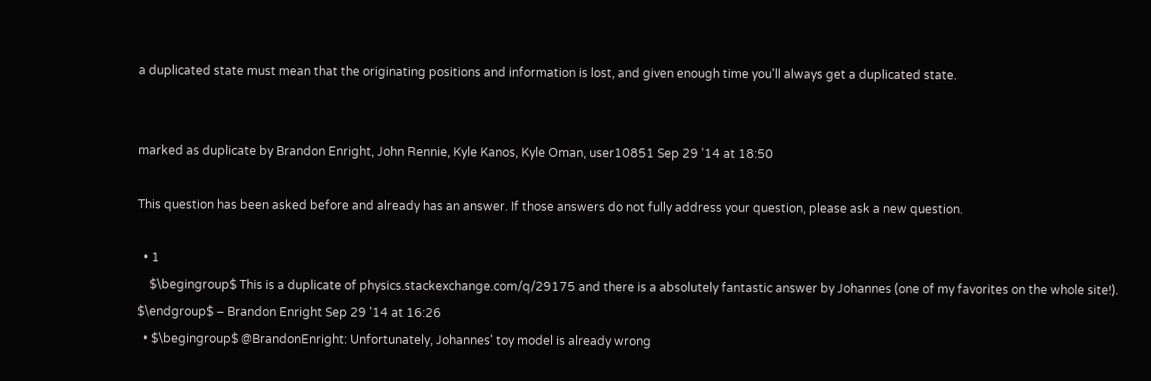a duplicated state must mean that the originating positions and information is lost, and given enough time you'll always get a duplicated state.


marked as duplicate by Brandon Enright, John Rennie, Kyle Kanos, Kyle Oman, user10851 Sep 29 '14 at 18:50

This question has been asked before and already has an answer. If those answers do not fully address your question, please ask a new question.

  • 1
    $\begingroup$ This is a duplicate of physics.stackexchange.com/q/29175 and there is a absolutely fantastic answer by Johannes (one of my favorites on the whole site!). $\endgroup$ – Brandon Enright Sep 29 '14 at 16:26
  • $\begingroup$ @BrandonEnright: Unfortunately, Johannes' toy model is already wrong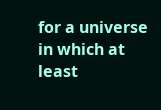for a universe in which at least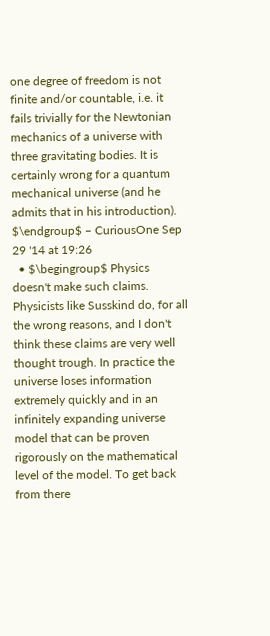one degree of freedom is not finite and/or countable, i.e. it fails trivially for the Newtonian mechanics of a universe with three gravitating bodies. It is certainly wrong for a quantum mechanical universe (and he admits that in his introduction). $\endgroup$ – CuriousOne Sep 29 '14 at 19:26
  • $\begingroup$ Physics doesn't make such claims. Physicists like Susskind do, for all the wrong reasons, and I don't think these claims are very well thought trough. In practice the universe loses information extremely quickly and in an infinitely expanding universe model that can be proven rigorously on the mathematical level of the model. To get back from there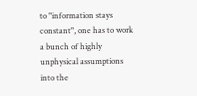to "information stays constant", one has to work a bunch of highly unphysical assumptions into the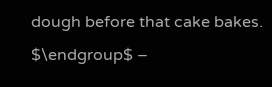dough before that cake bakes. $\endgroup$ –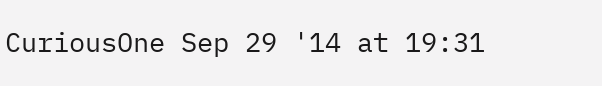CuriousOne Sep 29 '14 at 19:31